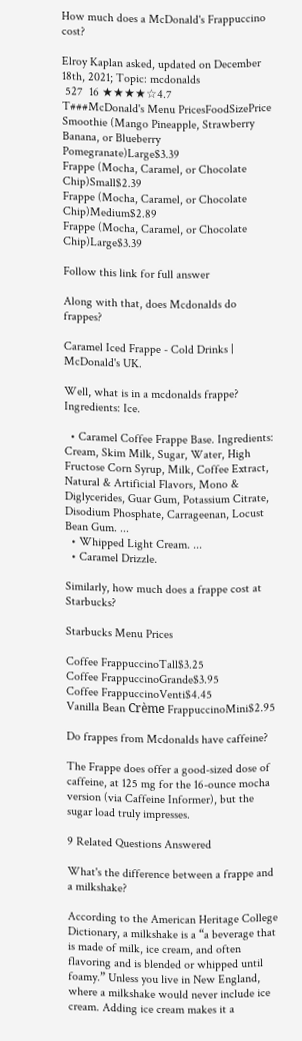How much does a McDonald's Frappuccino cost?

Elroy Kaplan asked, updated on December 18th, 2021; Topic: mcdonalds
 527  16 ★★★★☆4.7
T###McDonald's Menu PricesFoodSizePrice
Smoothie (Mango Pineapple, Strawberry Banana, or Blueberry Pomegranate)Large$3.39
Frappe (Mocha, Caramel, or Chocolate Chip)Small$2.39
Frappe (Mocha, Caramel, or Chocolate Chip)Medium$2.89
Frappe (Mocha, Caramel, or Chocolate Chip)Large$3.39

Follow this link for full answer

Along with that, does Mcdonalds do frappes?

Caramel Iced Frappe - Cold Drinks | McDonald's UK.

Well, what is in a mcdonalds frappe? Ingredients: Ice.

  • Caramel Coffee Frappe Base. Ingredients: Cream, Skim Milk, Sugar, Water, High Fructose Corn Syrup, Milk, Coffee Extract, Natural & Artificial Flavors, Mono & Diglycerides, Guar Gum, Potassium Citrate, Disodium Phosphate, Carrageenan, Locust Bean Gum. ...
  • Whipped Light Cream. ...
  • Caramel Drizzle.

Similarly, how much does a frappe cost at Starbucks?

Starbucks Menu Prices

Coffee FrappuccinoTall$3.25
Coffee FrappuccinoGrande$3.95
Coffee FrappuccinoVenti$4.45
Vanilla Bean Crème FrappuccinoMini$2.95

Do frappes from Mcdonalds have caffeine?

The Frappe does offer a good-sized dose of caffeine, at 125 mg for the 16-ounce mocha version (via Caffeine Informer), but the sugar load truly impresses.

9 Related Questions Answered

What's the difference between a frappe and a milkshake?

According to the American Heritage College Dictionary, a milkshake is a “a beverage that is made of milk, ice cream, and often flavoring and is blended or whipped until foamy.” Unless you live in New England, where a milkshake would never include ice cream. Adding ice cream makes it a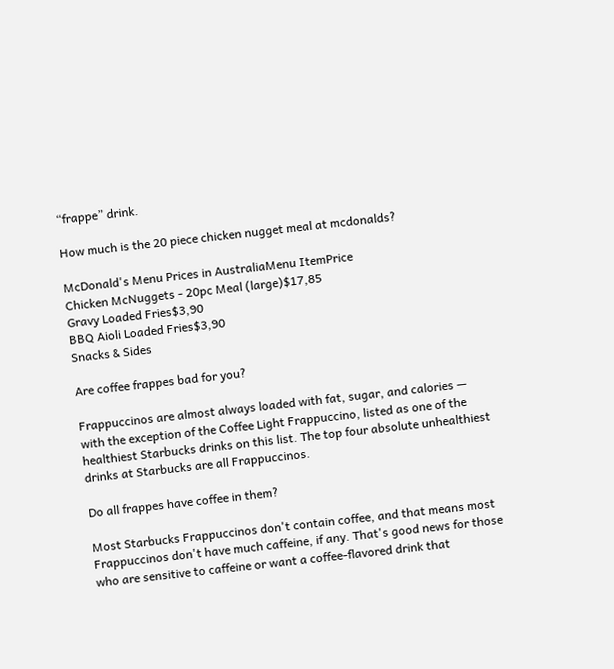“frappe” drink.

How much is the 20 piece chicken nugget meal at mcdonalds?

McDonald's Menu Prices in AustraliaMenu ItemPrice
Chicken McNuggets - 20pc Meal (large)$17,85
Gravy Loaded Fries$3,90
BBQ Aioli Loaded Fries$3,90
Snacks & Sides

Are coffee frappes bad for you?

Frappuccinos are almost always loaded with fat, sugar, and calories — with the exception of the Coffee Light Frappuccino, listed as one of the healthiest Starbucks drinks on this list. The top four absolute unhealthiest drinks at Starbucks are all Frappuccinos.

Do all frappes have coffee in them?

Most Starbucks Frappuccinos don't contain coffee, and that means most Frappuccinos don't have much caffeine, if any. That's good news for those who are sensitive to caffeine or want a coffee-flavored drink that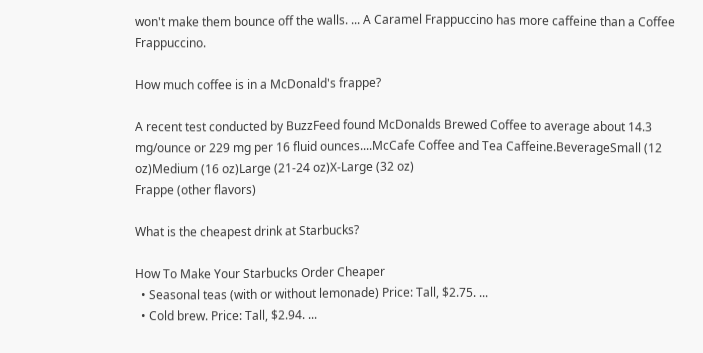won't make them bounce off the walls. ... A Caramel Frappuccino has more caffeine than a Coffee Frappuccino.

How much coffee is in a McDonald's frappe?

A recent test conducted by BuzzFeed found McDonalds Brewed Coffee to average about 14.3 mg/ounce or 229 mg per 16 fluid ounces....McCafe Coffee and Tea Caffeine.BeverageSmall (12 oz)Medium (16 oz)Large (21-24 oz)X-Large (32 oz)
Frappe (other flavors)

What is the cheapest drink at Starbucks?

How To Make Your Starbucks Order Cheaper
  • Seasonal teas (with or without lemonade) Price: Tall, $2.75. ...
  • Cold brew. Price: Tall, $2.94. ...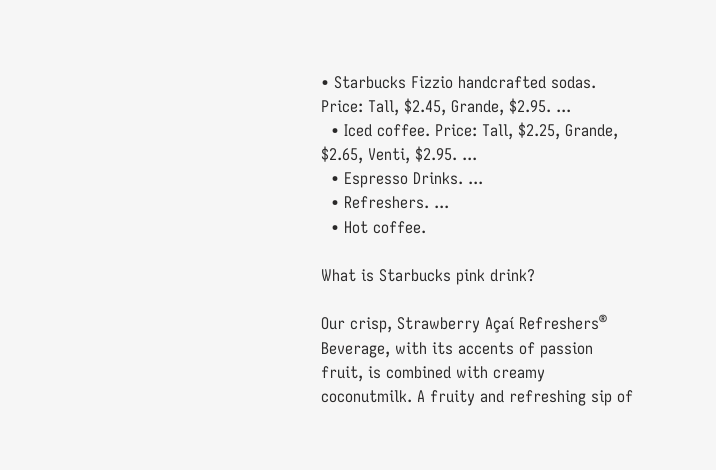• Starbucks Fizzio handcrafted sodas. Price: Tall, $2.45, Grande, $2.95. ...
  • Iced coffee. Price: Tall, $2.25, Grande, $2.65, Venti, $2.95. ...
  • Espresso Drinks. ...
  • Refreshers. ...
  • Hot coffee.

What is Starbucks pink drink?

Our crisp, Strawberry Açaí Refreshers® Beverage, with its accents of passion fruit, is combined with creamy coconutmilk. A fruity and refreshing sip of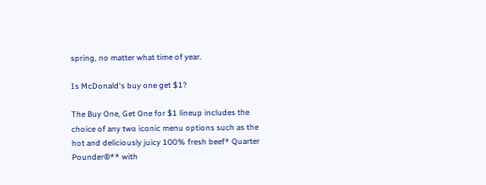spring, no matter what time of year.

Is McDonald's buy one get $1?

The Buy One, Get One for $1 lineup includes the choice of any two iconic menu options such as the hot and deliciously juicy 100% fresh beef* Quarter Pounder®** with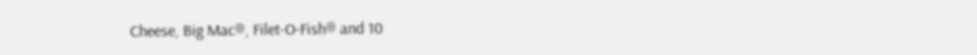Cheese, Big Mac®, Filet-O-Fish® and 10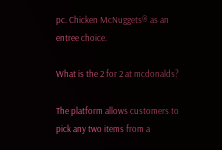pc. Chicken McNuggets® as an entree choice.

What is the 2 for 2 at mcdonalds?

The platform allows customers to pick any two items from a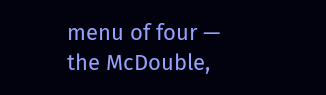menu of four — the McDouble,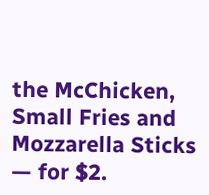the McChicken, Small Fries and Mozzarella Sticks — for $2.